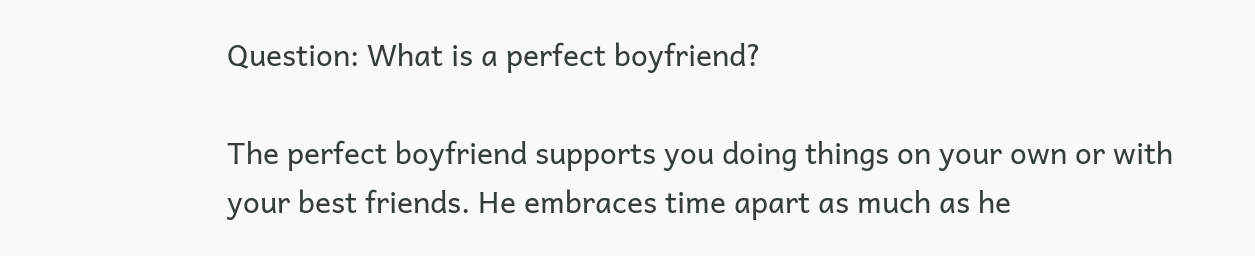Question: What is a perfect boyfriend?

The perfect boyfriend supports you doing things on your own or with your best friends. He embraces time apart as much as he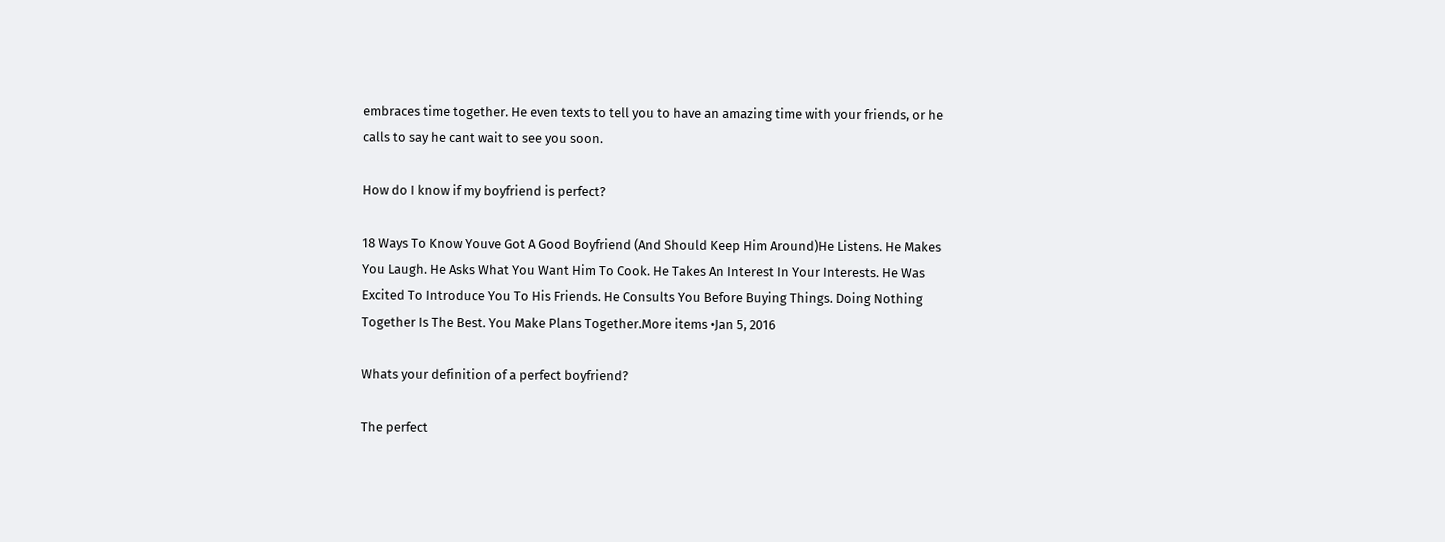embraces time together. He even texts to tell you to have an amazing time with your friends, or he calls to say he cant wait to see you soon.

How do I know if my boyfriend is perfect?

18 Ways To Know Youve Got A Good Boyfriend (And Should Keep Him Around)He Listens. He Makes You Laugh. He Asks What You Want Him To Cook. He Takes An Interest In Your Interests. He Was Excited To Introduce You To His Friends. He Consults You Before Buying Things. Doing Nothing Together Is The Best. You Make Plans Together.More items •Jan 5, 2016

Whats your definition of a perfect boyfriend?

The perfect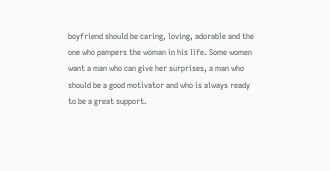boyfriend should be caring, loving, adorable and the one who pampers the woman in his life. Some women want a man who can give her surprises, a man who should be a good motivator and who is always ready to be a great support.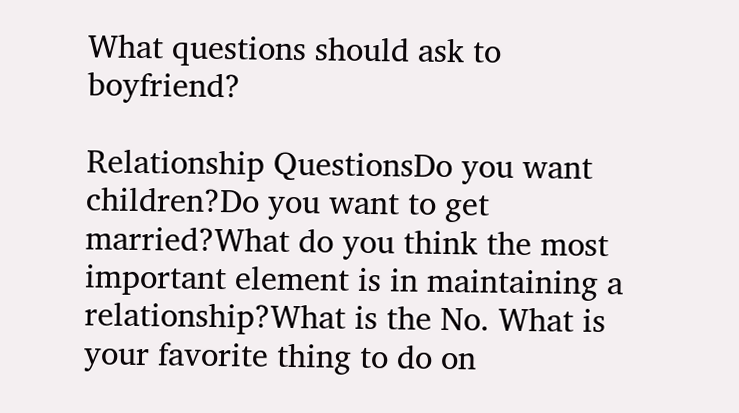What questions should ask to boyfriend?

Relationship QuestionsDo you want children?Do you want to get married?What do you think the most important element is in maintaining a relationship?What is the No. What is your favorite thing to do on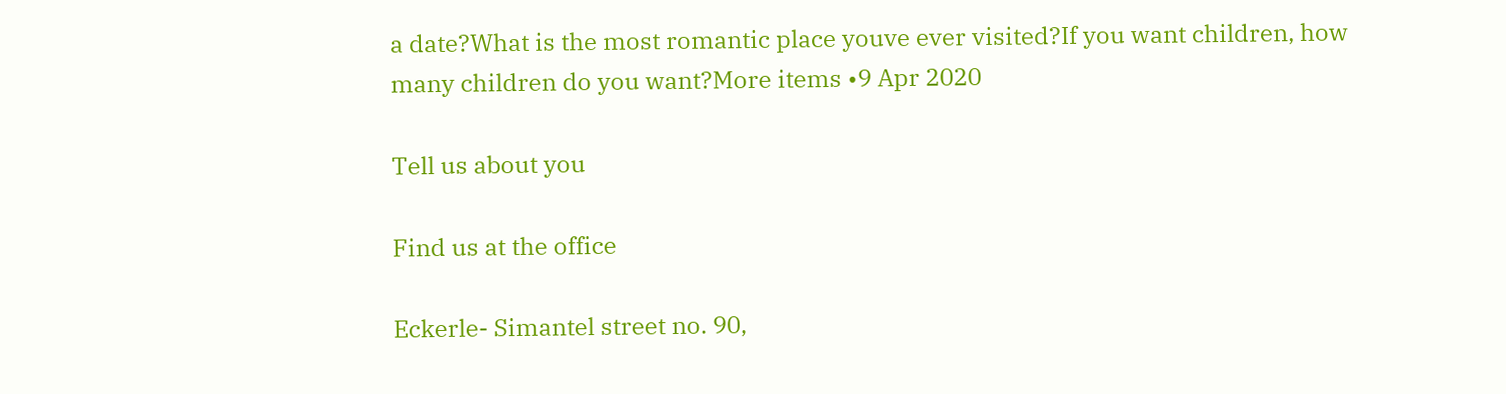a date?What is the most romantic place youve ever visited?If you want children, how many children do you want?More items •9 Apr 2020

Tell us about you

Find us at the office

Eckerle- Simantel street no. 90,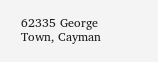62335 George Town, Cayman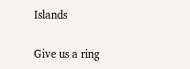Islands

Give us a ring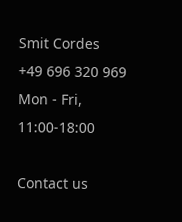Smit Cordes
+49 696 320 969
Mon - Fri, 11:00-18:00

Contact us